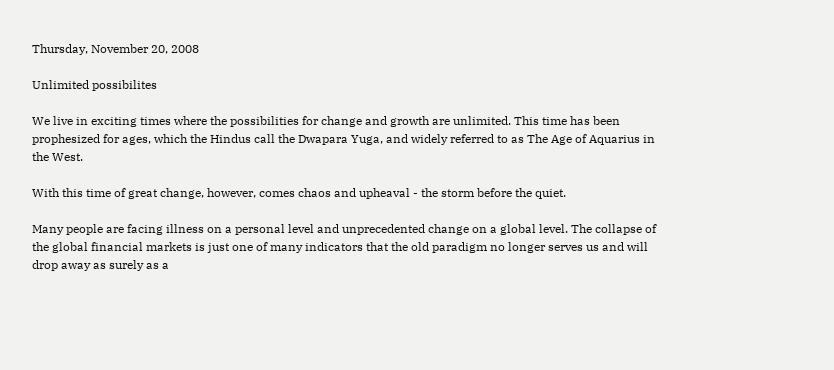Thursday, November 20, 2008

Unlimited possibilites

We live in exciting times where the possibilities for change and growth are unlimited. This time has been prophesized for ages, which the Hindus call the Dwapara Yuga, and widely referred to as The Age of Aquarius in the West.

With this time of great change, however, comes chaos and upheaval - the storm before the quiet.

Many people are facing illness on a personal level and unprecedented change on a global level. The collapse of the global financial markets is just one of many indicators that the old paradigm no longer serves us and will drop away as surely as a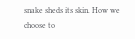snake sheds its skin. How we choose to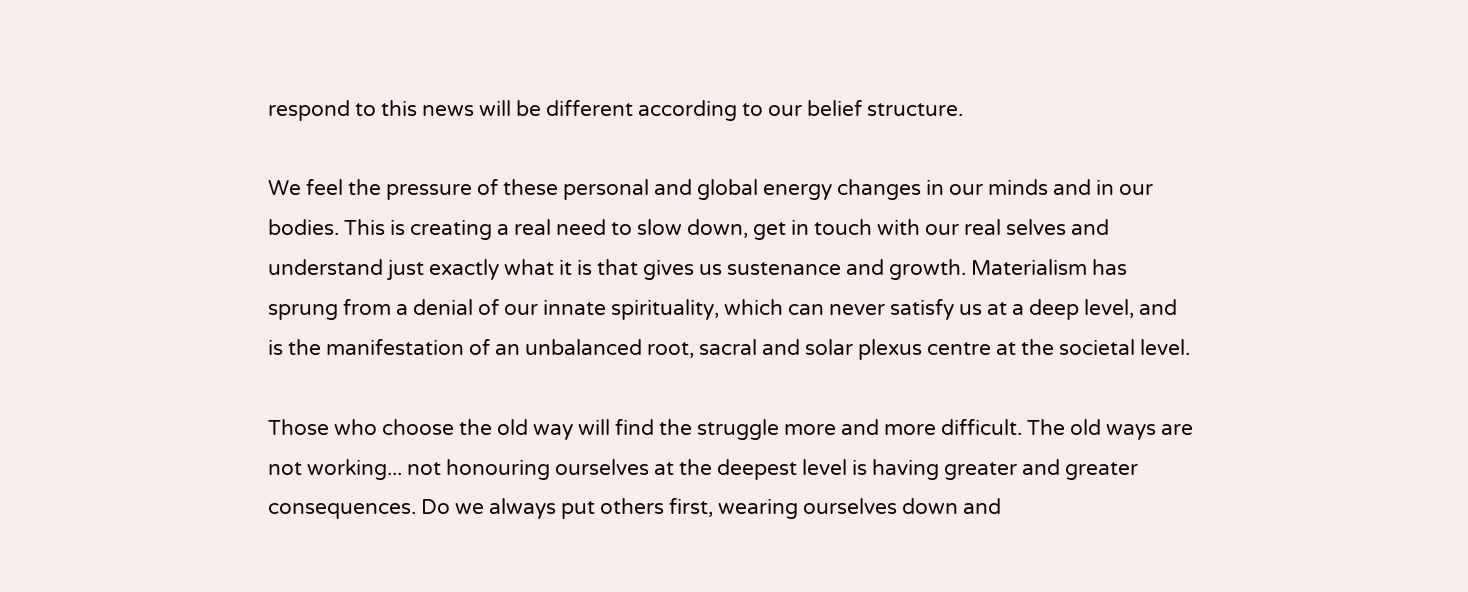respond to this news will be different according to our belief structure.

We feel the pressure of these personal and global energy changes in our minds and in our bodies. This is creating a real need to slow down, get in touch with our real selves and understand just exactly what it is that gives us sustenance and growth. Materialism has sprung from a denial of our innate spirituality, which can never satisfy us at a deep level, and is the manifestation of an unbalanced root, sacral and solar plexus centre at the societal level.

Those who choose the old way will find the struggle more and more difficult. The old ways are not working... not honouring ourselves at the deepest level is having greater and greater consequences. Do we always put others first, wearing ourselves down and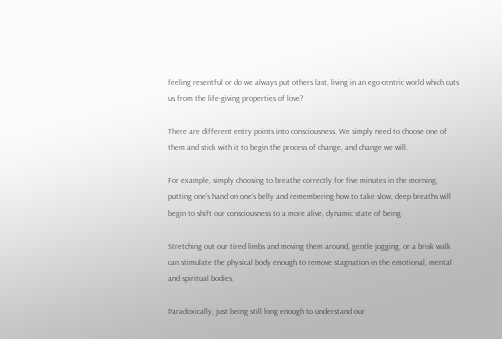feeling resentful or do we always put others last, living in an ego-centric world which cuts us from the life-giving properties of love?

There are different entry points into consciousness. We simply need to choose one of them and stick with it to begin the process of change, and change we will.

For example, simply choosing to breathe correctly for five minutes in the morning, putting one's hand on one's belly and remembering how to take slow, deep breaths will begin to shift our consciousness to a more alive, dynamic state of being.

Stretching out our tired limbs and moving them around, gentle jogging, or a brisk walk can stimulate the physical body enough to remove stagnation in the emotional, mental and spiritual bodies.

Paradoxically, just being still long enough to understand our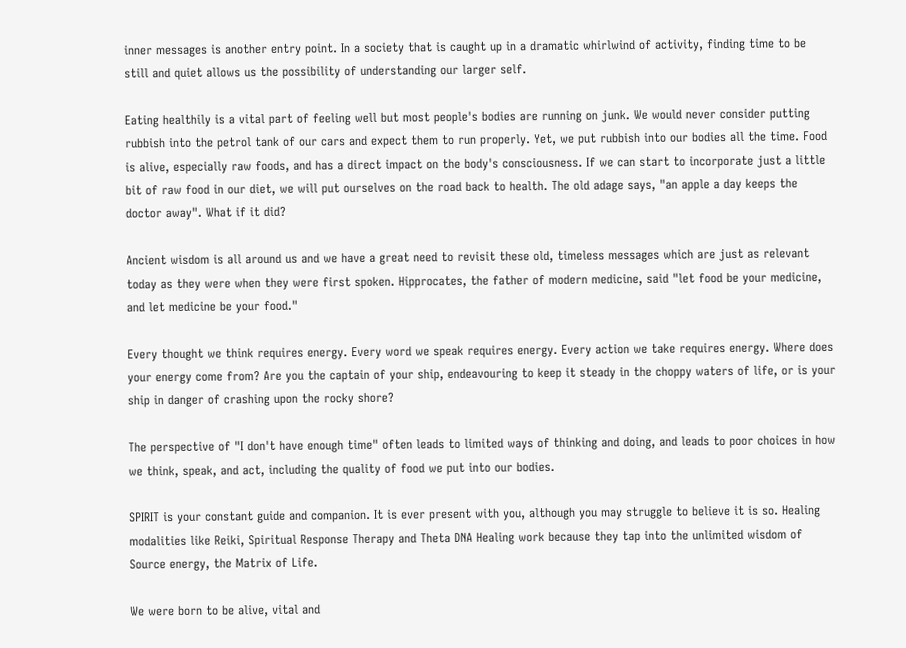inner messages is another entry point. In a society that is caught up in a dramatic whirlwind of activity, finding time to be still and quiet allows us the possibility of understanding our larger self.

Eating healthily is a vital part of feeling well but most people's bodies are running on junk. We would never consider putting rubbish into the petrol tank of our cars and expect them to run properly. Yet, we put rubbish into our bodies all the time. Food is alive, especially raw foods, and has a direct impact on the body's consciousness. If we can start to incorporate just a little bit of raw food in our diet, we will put ourselves on the road back to health. The old adage says, "an apple a day keeps the doctor away". What if it did?

Ancient wisdom is all around us and we have a great need to revisit these old, timeless messages which are just as relevant today as they were when they were first spoken. Hipprocates, the father of modern medicine, said "let food be your medicine, and let medicine be your food."

Every thought we think requires energy. Every word we speak requires energy. Every action we take requires energy. Where does your energy come from? Are you the captain of your ship, endeavouring to keep it steady in the choppy waters of life, or is your ship in danger of crashing upon the rocky shore?

The perspective of "I don't have enough time" often leads to limited ways of thinking and doing, and leads to poor choices in how we think, speak, and act, including the quality of food we put into our bodies.

SPIRIT is your constant guide and companion. It is ever present with you, although you may struggle to believe it is so. Healing modalities like Reiki, Spiritual Response Therapy and Theta DNA Healing work because they tap into the unlimited wisdom of Source energy, the Matrix of Life.

We were born to be alive, vital and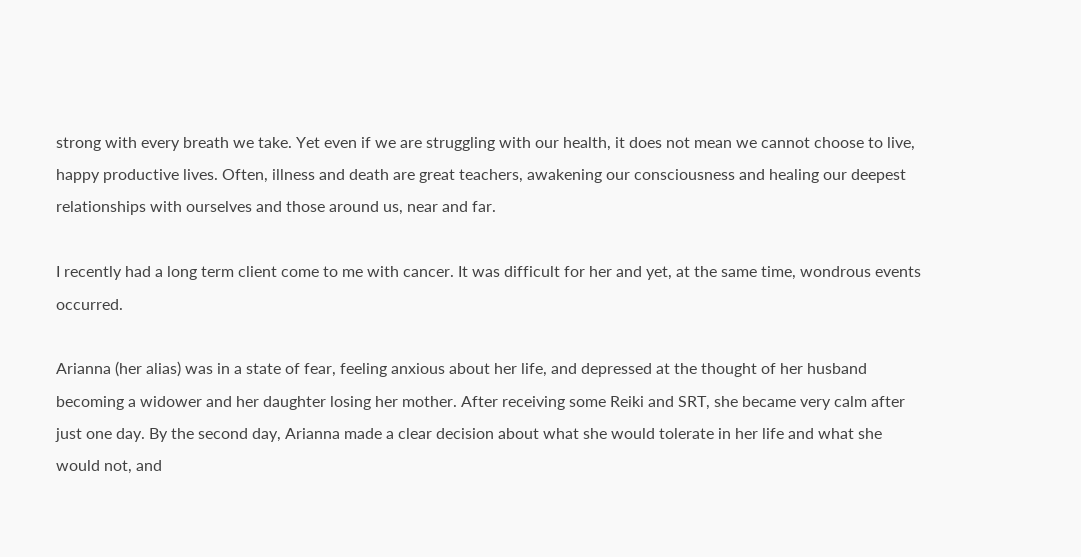strong with every breath we take. Yet even if we are struggling with our health, it does not mean we cannot choose to live, happy productive lives. Often, illness and death are great teachers, awakening our consciousness and healing our deepest relationships with ourselves and those around us, near and far.

I recently had a long term client come to me with cancer. It was difficult for her and yet, at the same time, wondrous events occurred.

Arianna (her alias) was in a state of fear, feeling anxious about her life, and depressed at the thought of her husband becoming a widower and her daughter losing her mother. After receiving some Reiki and SRT, she became very calm after just one day. By the second day, Arianna made a clear decision about what she would tolerate in her life and what she would not, and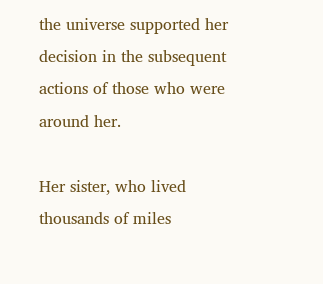the universe supported her decision in the subsequent actions of those who were around her.

Her sister, who lived thousands of miles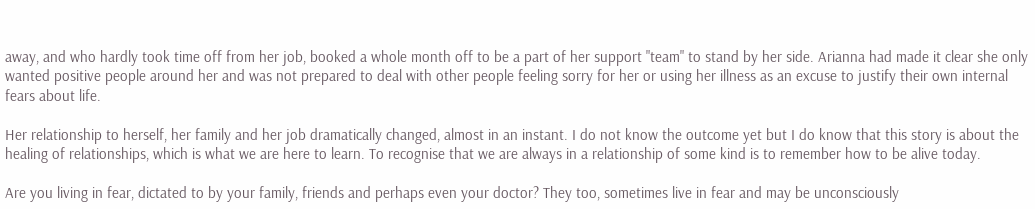away, and who hardly took time off from her job, booked a whole month off to be a part of her support "team" to stand by her side. Arianna had made it clear she only wanted positive people around her and was not prepared to deal with other people feeling sorry for her or using her illness as an excuse to justify their own internal fears about life.

Her relationship to herself, her family and her job dramatically changed, almost in an instant. I do not know the outcome yet but I do know that this story is about the healing of relationships, which is what we are here to learn. To recognise that we are always in a relationship of some kind is to remember how to be alive today.

Are you living in fear, dictated to by your family, friends and perhaps even your doctor? They too, sometimes live in fear and may be unconsciously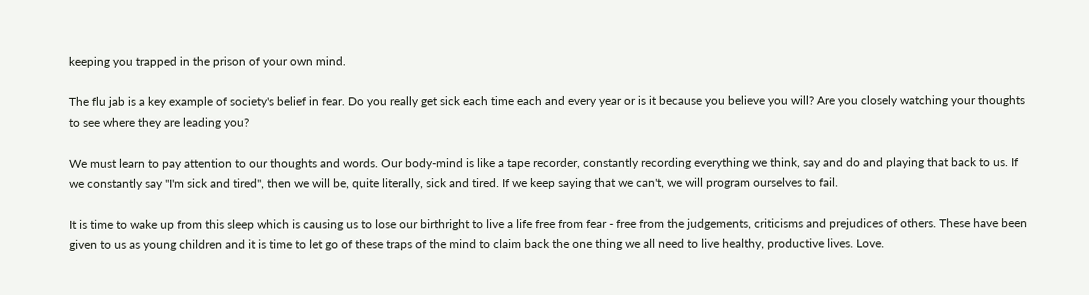keeping you trapped in the prison of your own mind.

The flu jab is a key example of society's belief in fear. Do you really get sick each time each and every year or is it because you believe you will? Are you closely watching your thoughts to see where they are leading you?

We must learn to pay attention to our thoughts and words. Our body-mind is like a tape recorder, constantly recording everything we think, say and do and playing that back to us. If we constantly say "I'm sick and tired", then we will be, quite literally, sick and tired. If we keep saying that we can't, we will program ourselves to fail.

It is time to wake up from this sleep which is causing us to lose our birthright to live a life free from fear - free from the judgements, criticisms and prejudices of others. These have been given to us as young children and it is time to let go of these traps of the mind to claim back the one thing we all need to live healthy, productive lives. Love.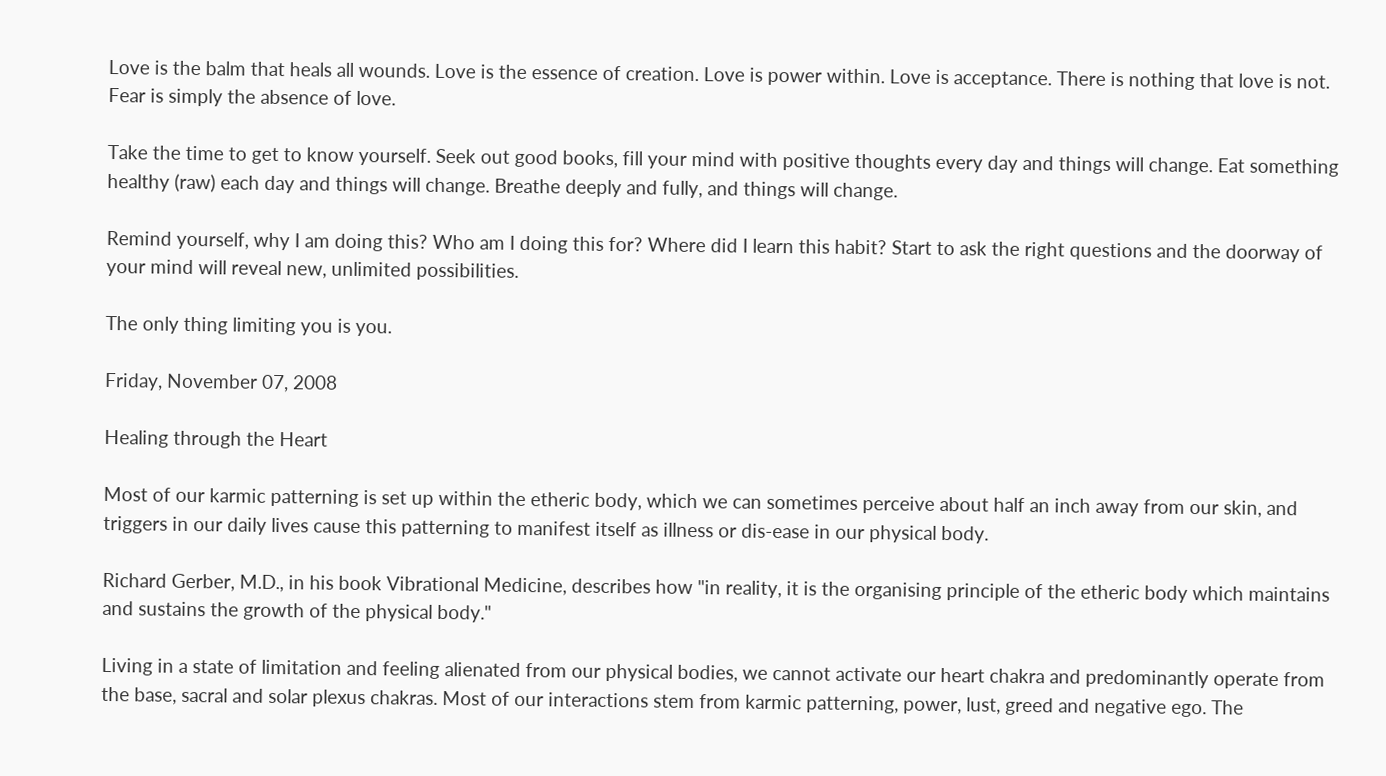Love is the balm that heals all wounds. Love is the essence of creation. Love is power within. Love is acceptance. There is nothing that love is not. Fear is simply the absence of love.

Take the time to get to know yourself. Seek out good books, fill your mind with positive thoughts every day and things will change. Eat something healthy (raw) each day and things will change. Breathe deeply and fully, and things will change.

Remind yourself, why I am doing this? Who am I doing this for? Where did I learn this habit? Start to ask the right questions and the doorway of your mind will reveal new, unlimited possibilities.

The only thing limiting you is you.

Friday, November 07, 2008

Healing through the Heart

Most of our karmic patterning is set up within the etheric body, which we can sometimes perceive about half an inch away from our skin, and triggers in our daily lives cause this patterning to manifest itself as illness or dis-ease in our physical body.

Richard Gerber, M.D., in his book Vibrational Medicine, describes how "in reality, it is the organising principle of the etheric body which maintains and sustains the growth of the physical body."

Living in a state of limitation and feeling alienated from our physical bodies, we cannot activate our heart chakra and predominantly operate from the base, sacral and solar plexus chakras. Most of our interactions stem from karmic patterning, power, lust, greed and negative ego. The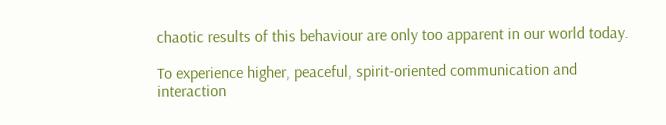chaotic results of this behaviour are only too apparent in our world today.

To experience higher, peaceful, spirit-oriented communication and interaction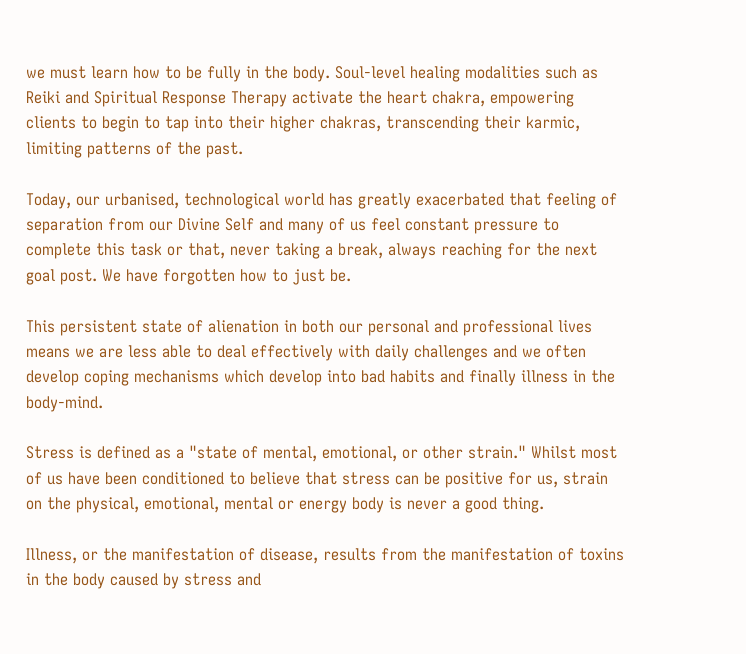we must learn how to be fully in the body. Soul-level healing modalities such as Reiki and Spiritual Response Therapy activate the heart chakra, empowering clients to begin to tap into their higher chakras, transcending their karmic, limiting patterns of the past.

Today, our urbanised, technological world has greatly exacerbated that feeling of separation from our Divine Self and many of us feel constant pressure to complete this task or that, never taking a break, always reaching for the next goal post. We have forgotten how to just be.

This persistent state of alienation in both our personal and professional lives means we are less able to deal effectively with daily challenges and we often develop coping mechanisms which develop into bad habits and finally illness in the body-mind.

Stress is defined as a "state of mental, emotional, or other strain." Whilst most of us have been conditioned to believe that stress can be positive for us, strain on the physical, emotional, mental or energy body is never a good thing.

Illness, or the manifestation of disease, results from the manifestation of toxins in the body caused by stress and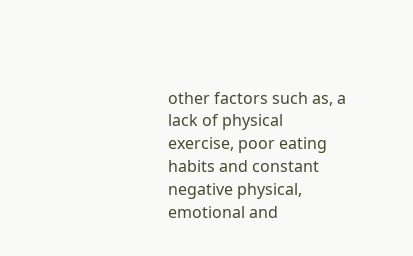other factors such as, a lack of physical exercise, poor eating habits and constant negative physical, emotional and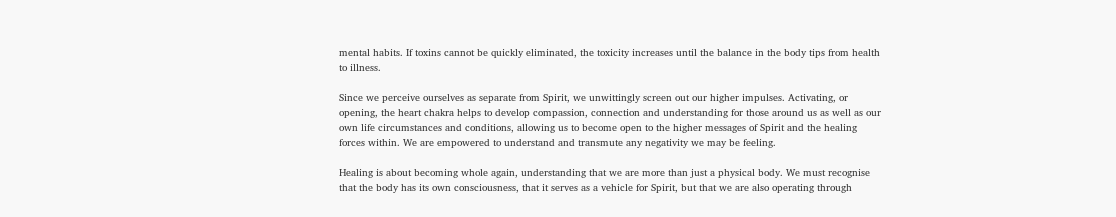mental habits. If toxins cannot be quickly eliminated, the toxicity increases until the balance in the body tips from health to illness.

Since we perceive ourselves as separate from Spirit, we unwittingly screen out our higher impulses. Activating, or opening, the heart chakra helps to develop compassion, connection and understanding for those around us as well as our own life circumstances and conditions, allowing us to become open to the higher messages of Spirit and the healing forces within. We are empowered to understand and transmute any negativity we may be feeling.

Healing is about becoming whole again, understanding that we are more than just a physical body. We must recognise that the body has its own consciousness, that it serves as a vehicle for Spirit, but that we are also operating through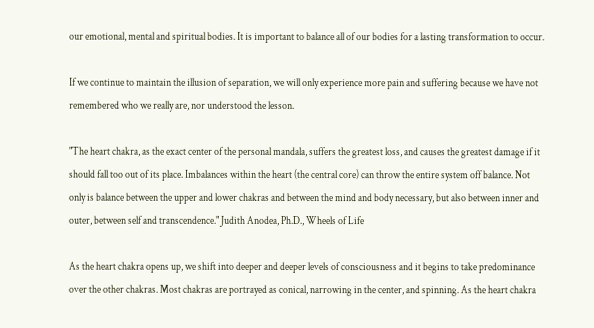our emotional, mental and spiritual bodies. It is important to balance all of our bodies for a lasting transformation to occur.

If we continue to maintain the illusion of separation, we will only experience more pain and suffering because we have not remembered who we really are, nor understood the lesson.

"The heart chakra, as the exact center of the personal mandala, suffers the greatest loss, and causes the greatest damage if it should fall too out of its place. Imbalances within the heart (the central core) can throw the entire system off balance. Not only is balance between the upper and lower chakras and between the mind and body necessary, but also between inner and outer, between self and transcendence." Judith Anodea, Ph.D., Wheels of Life

As the heart chakra opens up, we shift into deeper and deeper levels of consciousness and it begins to take predominance over the other chakras. Most chakras are portrayed as conical, narrowing in the center, and spinning. As the heart chakra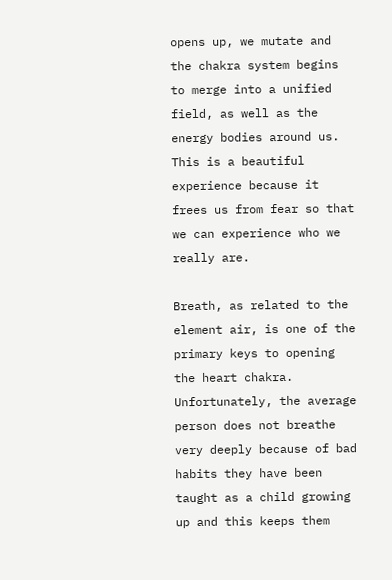opens up, we mutate and the chakra system begins to merge into a unified field, as well as the energy bodies around us. This is a beautiful experience because it frees us from fear so that we can experience who we really are.

Breath, as related to the element air, is one of the primary keys to opening the heart chakra. Unfortunately, the average person does not breathe very deeply because of bad habits they have been taught as a child growing up and this keeps them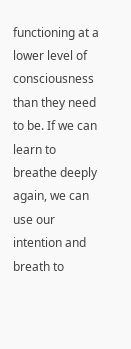functioning at a lower level of consciousness than they need to be. If we can learn to breathe deeply again, we can use our intention and breath to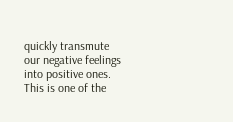quickly transmute our negative feelings into positive ones. This is one of the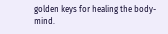golden keys for healing the body-mind.